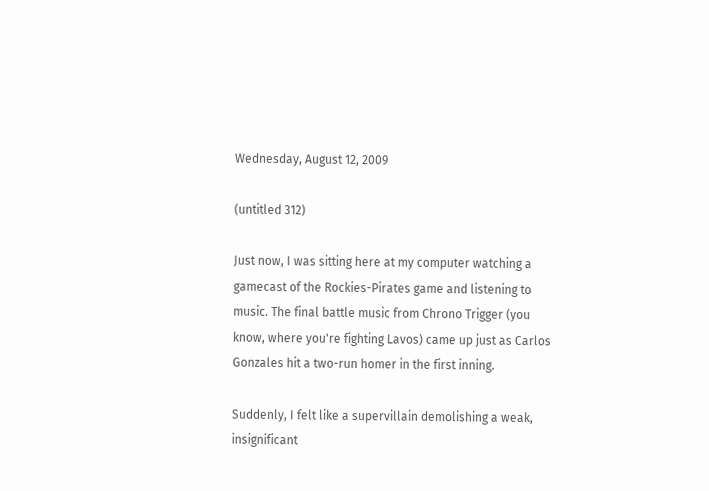Wednesday, August 12, 2009

(untitled 312)

Just now, I was sitting here at my computer watching a gamecast of the Rockies-Pirates game and listening to music. The final battle music from Chrono Trigger (you know, where you're fighting Lavos) came up just as Carlos Gonzales hit a two-run homer in the first inning.

Suddenly, I felt like a supervillain demolishing a weak, insignificant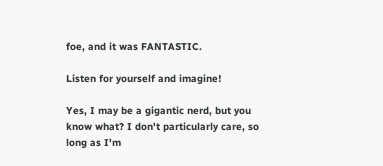foe, and it was FANTASTIC.

Listen for yourself and imagine!

Yes, I may be a gigantic nerd, but you know what? I don't particularly care, so long as I'm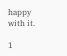happy with it.

1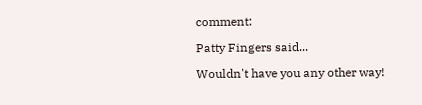comment:

Patty Fingers said...

Wouldn't have you any other way!